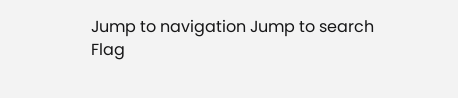Jump to navigation Jump to search
Flag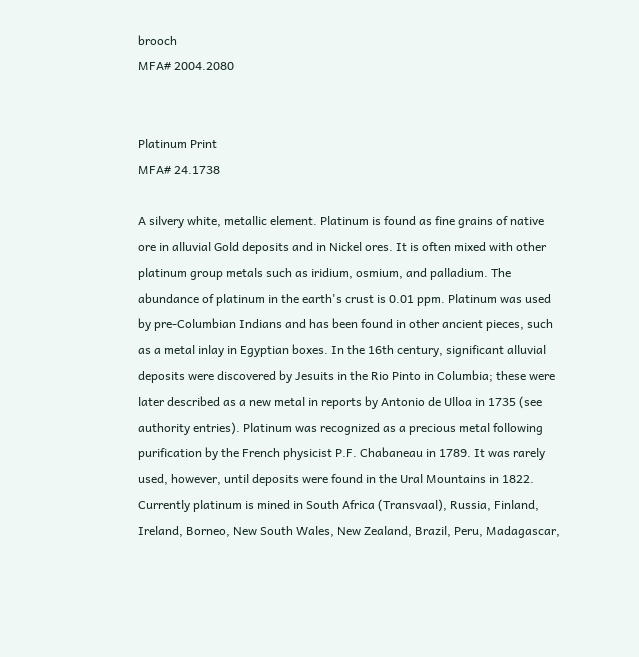brooch
MFA# 2004.2080


Platinum Print
MFA# 24.1738

A silvery white, metallic element. Platinum is found as fine grains of native ore in alluvial Gold deposits and in Nickel ores. It is often mixed with other platinum group metals such as iridium, osmium, and palladium. The abundance of platinum in the earth's crust is 0.01 ppm. Platinum was used by pre-Columbian Indians and has been found in other ancient pieces, such as a metal inlay in Egyptian boxes. In the 16th century, significant alluvial deposits were discovered by Jesuits in the Rio Pinto in Columbia; these were later described as a new metal in reports by Antonio de Ulloa in 1735 (see authority entries). Platinum was recognized as a precious metal following purification by the French physicist P.F. Chabaneau in 1789. It was rarely used, however, until deposits were found in the Ural Mountains in 1822. Currently platinum is mined in South Africa (Transvaal), Russia, Finland, Ireland, Borneo, New South Wales, New Zealand, Brazil, Peru, Madagascar,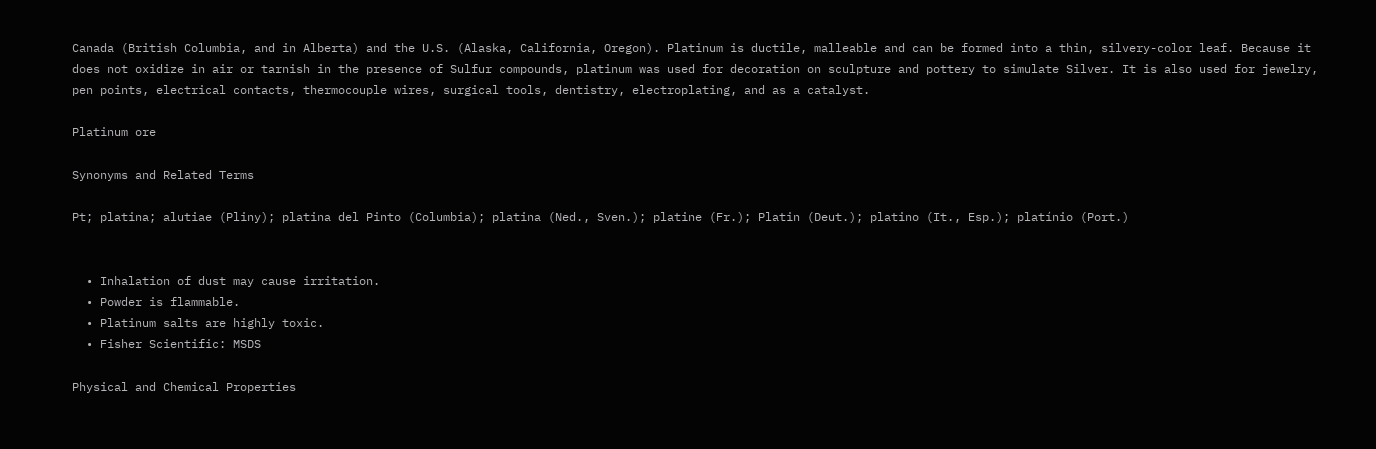Canada (British Columbia, and in Alberta) and the U.S. (Alaska, California, Oregon). Platinum is ductile, malleable and can be formed into a thin, silvery-color leaf. Because it does not oxidize in air or tarnish in the presence of Sulfur compounds, platinum was used for decoration on sculpture and pottery to simulate Silver. It is also used for jewelry, pen points, electrical contacts, thermocouple wires, surgical tools, dentistry, electroplating, and as a catalyst.

Platinum ore

Synonyms and Related Terms

Pt; platina; alutiae (Pliny); platina del Pinto (Columbia); platina (Ned., Sven.); platine (Fr.); Platin (Deut.); platino (It., Esp.); platínio (Port.)


  • Inhalation of dust may cause irritation.
  • Powder is flammable.
  • Platinum salts are highly toxic.
  • Fisher Scientific: MSDS

Physical and Chemical Properties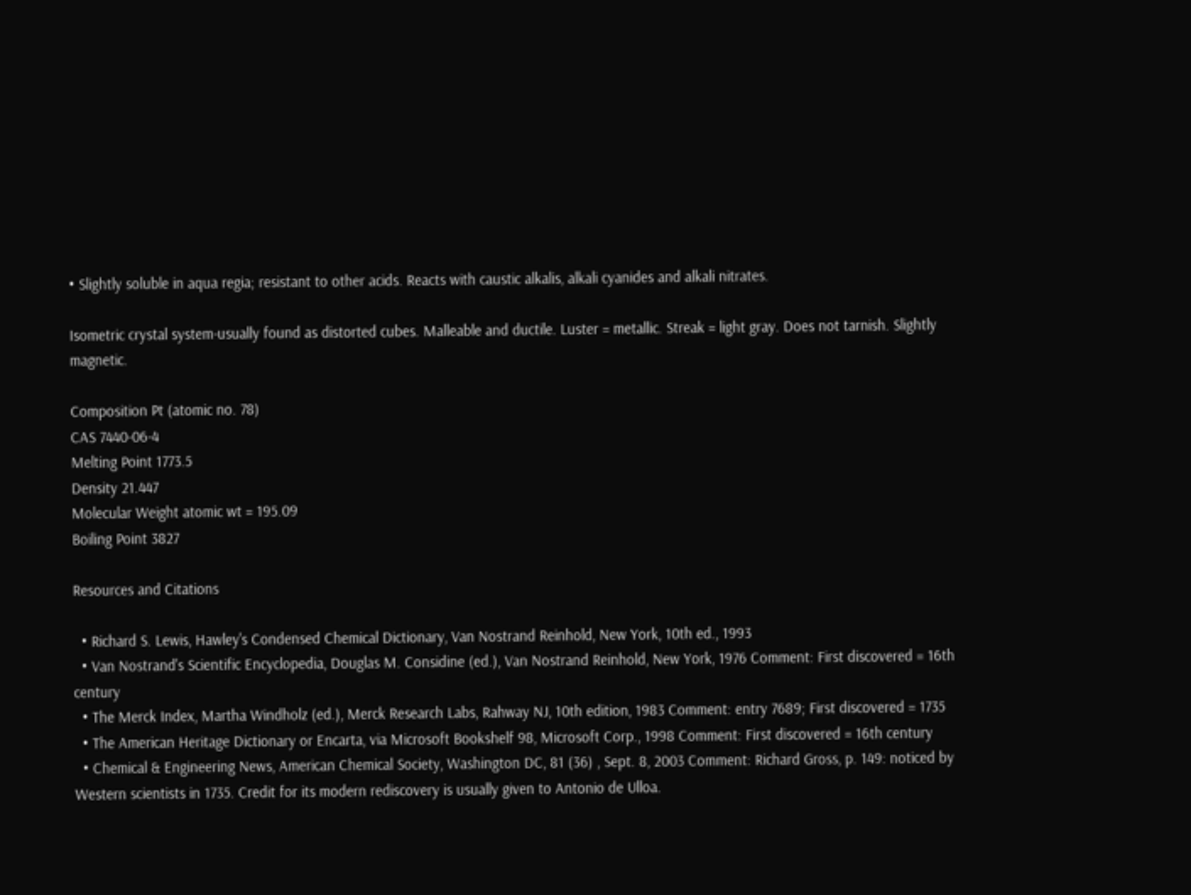• Slightly soluble in aqua regia; resistant to other acids. Reacts with caustic alkalis, alkali cyanides and alkali nitrates.

Isometric crystal system-usually found as distorted cubes. Malleable and ductile. Luster = metallic. Streak = light gray. Does not tarnish. Slightly magnetic.

Composition Pt (atomic no. 78)
CAS 7440-06-4
Melting Point 1773.5
Density 21.447
Molecular Weight atomic wt = 195.09
Boiling Point 3827

Resources and Citations

  • Richard S. Lewis, Hawley's Condensed Chemical Dictionary, Van Nostrand Reinhold, New York, 10th ed., 1993
  • Van Nostrand's Scientific Encyclopedia, Douglas M. Considine (ed.), Van Nostrand Reinhold, New York, 1976 Comment: First discovered = 16th century
  • The Merck Index, Martha Windholz (ed.), Merck Research Labs, Rahway NJ, 10th edition, 1983 Comment: entry 7689; First discovered = 1735
  • The American Heritage Dictionary or Encarta, via Microsoft Bookshelf 98, Microsoft Corp., 1998 Comment: First discovered = 16th century
  • Chemical & Engineering News, American Chemical Society, Washington DC, 81 (36) , Sept. 8, 2003 Comment: Richard Gross, p. 149: noticed by Western scientists in 1735. Credit for its modern rediscovery is usually given to Antonio de Ulloa.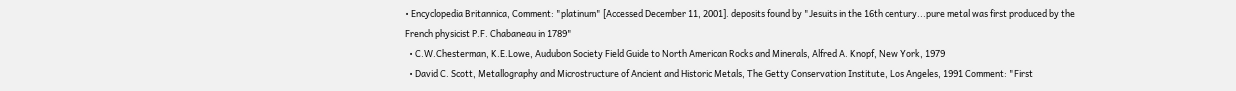• Encyclopedia Britannica, Comment: "platinum" [Accessed December 11, 2001]. deposits found by "Jesuits in the 16th century...pure metal was first produced by the French physicist P.F. Chabaneau in 1789"
  • C.W.Chesterman, K.E.Lowe, Audubon Society Field Guide to North American Rocks and Minerals, Alfred A. Knopf, New York, 1979
  • David C. Scott, Metallography and Microstructure of Ancient and Historic Metals, The Getty Conservation Institute, Los Angeles, 1991 Comment: "First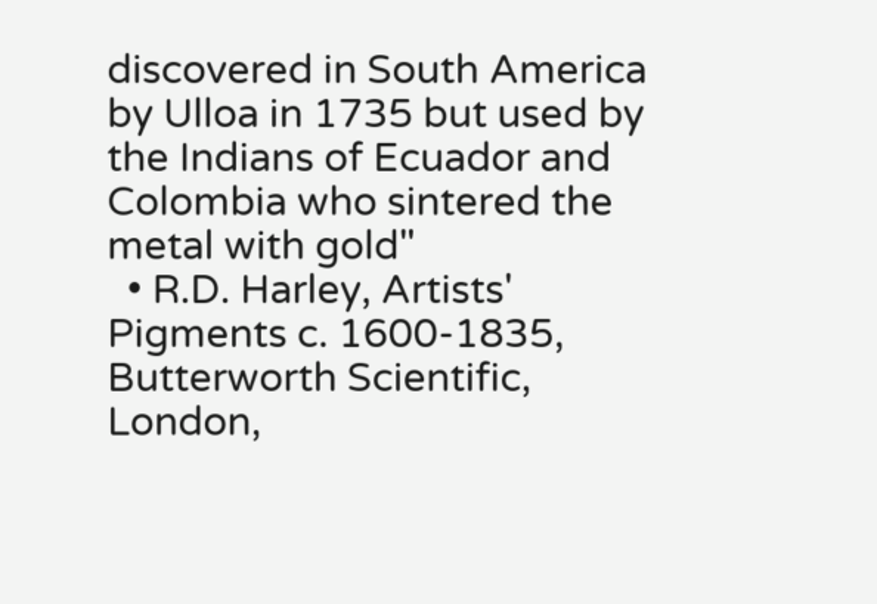discovered in South America by Ulloa in 1735 but used by the Indians of Ecuador and Colombia who sintered the metal with gold"
  • R.D. Harley, Artists' Pigments c. 1600-1835, Butterworth Scientific, London,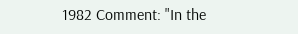1982 Comment: "In the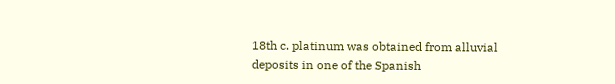18th c. platinum was obtained from alluvial deposits in one of the Spanish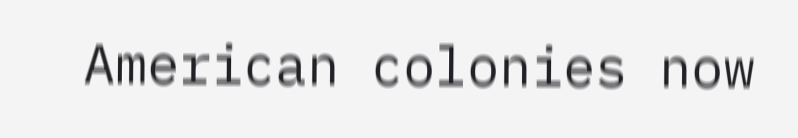American colonies now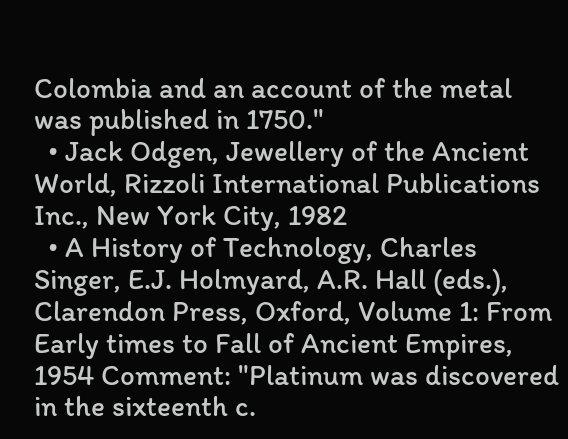Colombia and an account of the metal was published in 1750."
  • Jack Odgen, Jewellery of the Ancient World, Rizzoli International Publications Inc., New York City, 1982
  • A History of Technology, Charles Singer, E.J. Holmyard, A.R. Hall (eds.), Clarendon Press, Oxford, Volume 1: From Early times to Fall of Ancient Empires, 1954 Comment: "Platinum was discovered in the sixteenth c.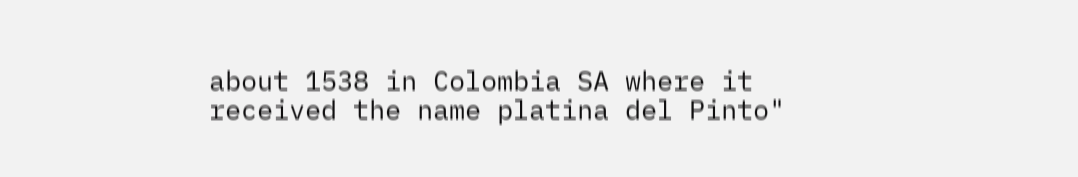about 1538 in Colombia SA where it received the name platina del Pinto"